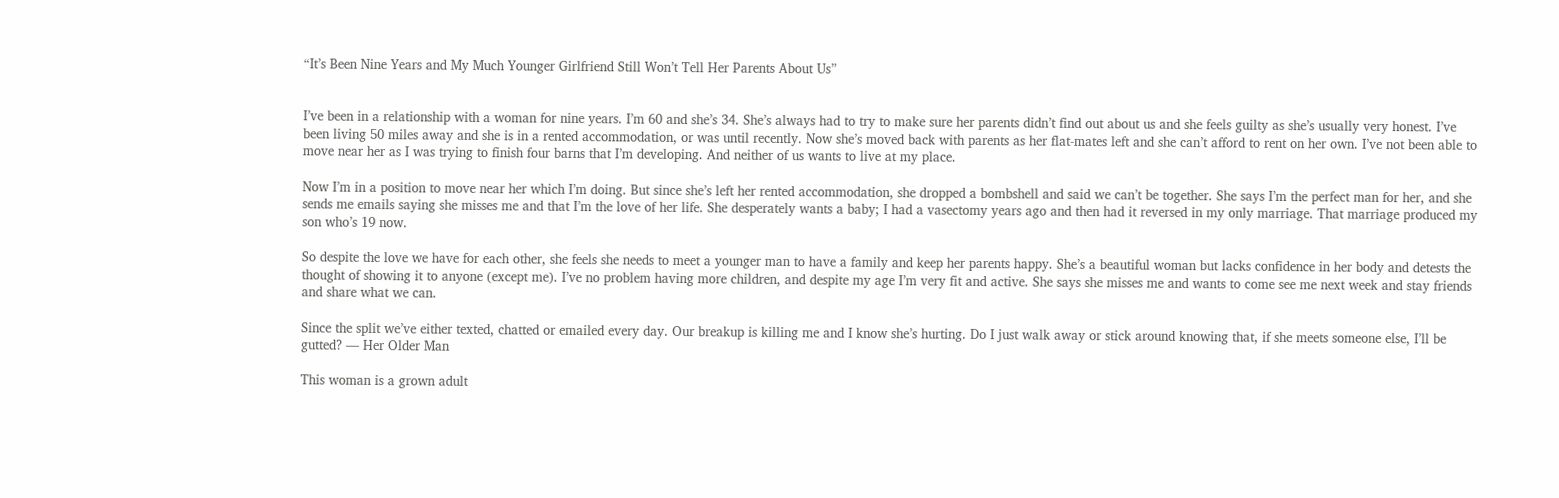“It’s Been Nine Years and My Much Younger Girlfriend Still Won’t Tell Her Parents About Us”


I’ve been in a relationship with a woman for nine years. I’m 60 and she’s 34. She’s always had to try to make sure her parents didn’t find out about us and she feels guilty as she’s usually very honest. I’ve been living 50 miles away and she is in a rented accommodation, or was until recently. Now she’s moved back with parents as her flat-mates left and she can’t afford to rent on her own. I’ve not been able to move near her as I was trying to finish four barns that I’m developing. And neither of us wants to live at my place.

Now I’m in a position to move near her which I’m doing. But since she’s left her rented accommodation, she dropped a bombshell and said we can’t be together. She says I’m the perfect man for her, and she sends me emails saying she misses me and that I’m the love of her life. She desperately wants a baby; I had a vasectomy years ago and then had it reversed in my only marriage. That marriage produced my son who’s 19 now.

So despite the love we have for each other, she feels she needs to meet a younger man to have a family and keep her parents happy. She’s a beautiful woman but lacks confidence in her body and detests the thought of showing it to anyone (except me). I’ve no problem having more children, and despite my age I’m very fit and active. She says she misses me and wants to come see me next week and stay friends and share what we can.

Since the split we’ve either texted, chatted or emailed every day. Our breakup is killing me and I know she’s hurting. Do I just walk away or stick around knowing that, if she meets someone else, I’ll be gutted? — Her Older Man

This woman is a grown adult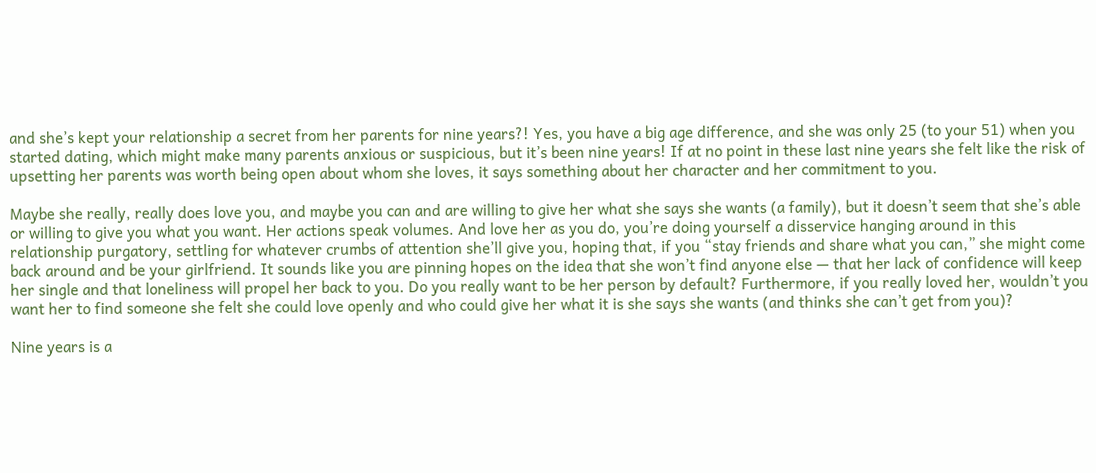and she’s kept your relationship a secret from her parents for nine years?! Yes, you have a big age difference, and she was only 25 (to your 51) when you started dating, which might make many parents anxious or suspicious, but it’s been nine years! If at no point in these last nine years she felt like the risk of upsetting her parents was worth being open about whom she loves, it says something about her character and her commitment to you.

Maybe she really, really does love you, and maybe you can and are willing to give her what she says she wants (a family), but it doesn’t seem that she’s able or willing to give you what you want. Her actions speak volumes. And love her as you do, you’re doing yourself a disservice hanging around in this relationship purgatory, settling for whatever crumbs of attention she’ll give you, hoping that, if you “stay friends and share what you can,” she might come back around and be your girlfriend. It sounds like you are pinning hopes on the idea that she won’t find anyone else — that her lack of confidence will keep her single and that loneliness will propel her back to you. Do you really want to be her person by default? Furthermore, if you really loved her, wouldn’t you want her to find someone she felt she could love openly and who could give her what it is she says she wants (and thinks she can’t get from you)?

Nine years is a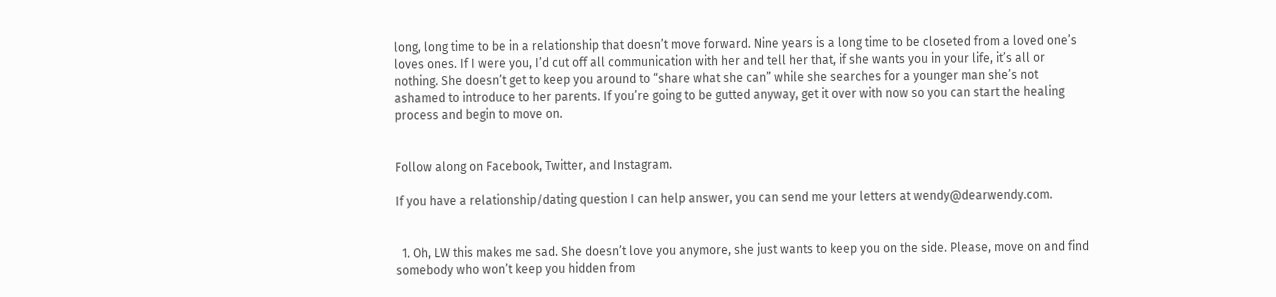long, long time to be in a relationship that doesn’t move forward. Nine years is a long time to be closeted from a loved one’s loves ones. If I were you, I’d cut off all communication with her and tell her that, if she wants you in your life, it’s all or nothing. She doesn’t get to keep you around to “share what she can” while she searches for a younger man she’s not ashamed to introduce to her parents. If you’re going to be gutted anyway, get it over with now so you can start the healing process and begin to move on.


Follow along on Facebook, Twitter, and Instagram.

If you have a relationship/dating question I can help answer, you can send me your letters at wendy@dearwendy.com.


  1. Oh, LW this makes me sad. She doesn’t love you anymore, she just wants to keep you on the side. Please, move on and find somebody who won’t keep you hidden from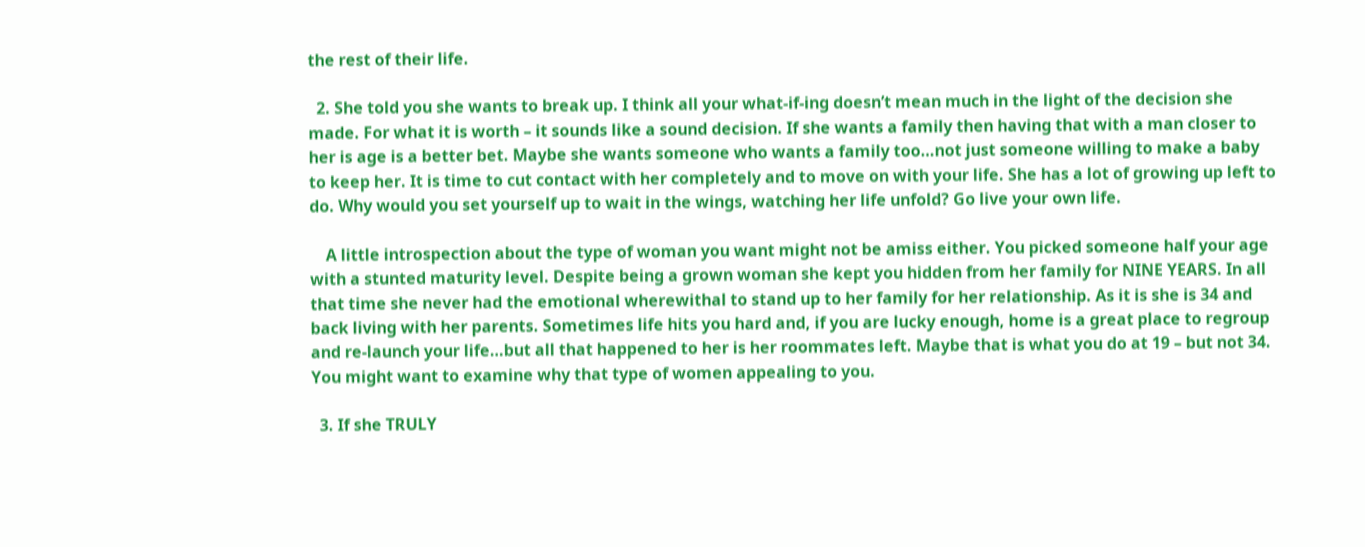the rest of their life.

  2. She told you she wants to break up. I think all your what-if-ing doesn’t mean much in the light of the decision she made. For what it is worth – it sounds like a sound decision. If she wants a family then having that with a man closer to her is age is a better bet. Maybe she wants someone who wants a family too…not just someone willing to make a baby to keep her. It is time to cut contact with her completely and to move on with your life. She has a lot of growing up left to do. Why would you set yourself up to wait in the wings, watching her life unfold? Go live your own life.

    A little introspection about the type of woman you want might not be amiss either. You picked someone half your age with a stunted maturity level. Despite being a grown woman she kept you hidden from her family for NINE YEARS. In all that time she never had the emotional wherewithal to stand up to her family for her relationship. As it is she is 34 and back living with her parents. Sometimes life hits you hard and, if you are lucky enough, home is a great place to regroup and re-launch your life…but all that happened to her is her roommates left. Maybe that is what you do at 19 – but not 34. You might want to examine why that type of women appealing to you.

  3. If she TRULY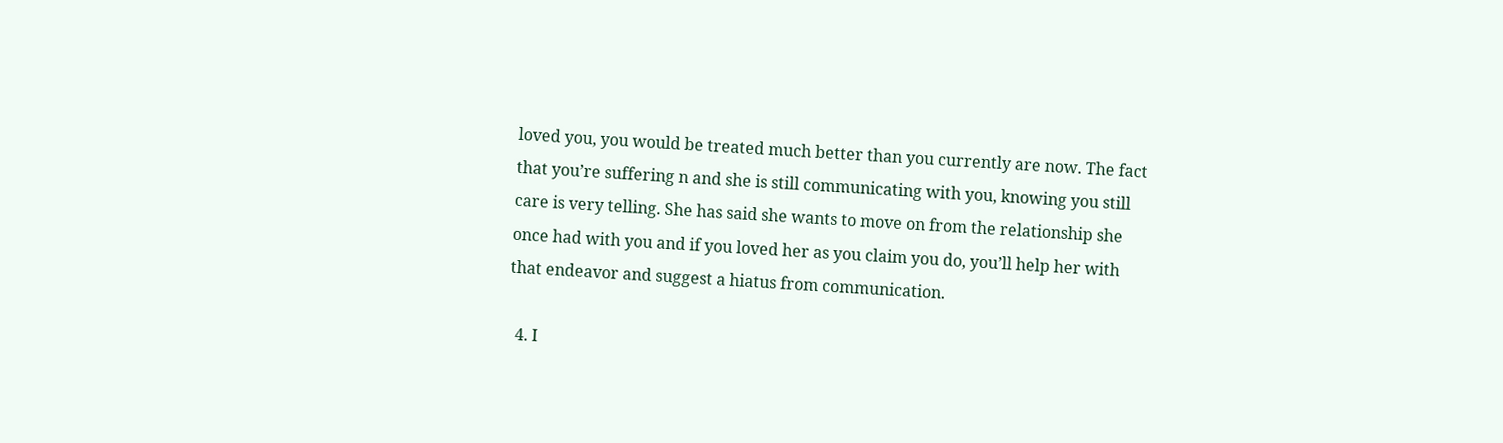loved you, you would be treated much better than you currently are now. The fact that you’re suffering n and she is still communicating with you, knowing you still care is very telling. She has said she wants to move on from the relationship she once had with you and if you loved her as you claim you do, you’ll help her with that endeavor and suggest a hiatus from communication.

  4. I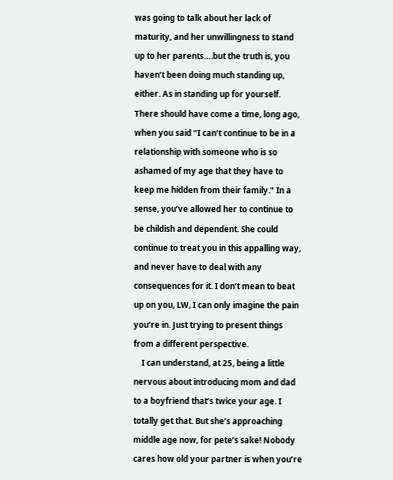was going to talk about her lack of maturity, and her unwillingness to stand up to her parents….but the truth is, you haven’t been doing much standing up, either. As in standing up for yourself. There should have come a time, long ago, when you said “I can’t continue to be in a relationship with someone who is so ashamed of my age that they have to keep me hidden from their family.” In a sense, you’ve allowed her to continue to be childish and dependent. She could continue to treat you in this appalling way, and never have to deal with any consequences for it. I don’t mean to beat up on you, LW, I can only imagine the pain you’re in. Just trying to present things from a different perspective.
    I can understand, at 25, being a little nervous about introducing mom and dad to a boyfriend that’s twice your age. I totally get that. But she’s approaching middle age now, for pete’s sake! Nobody cares how old your partner is when you’re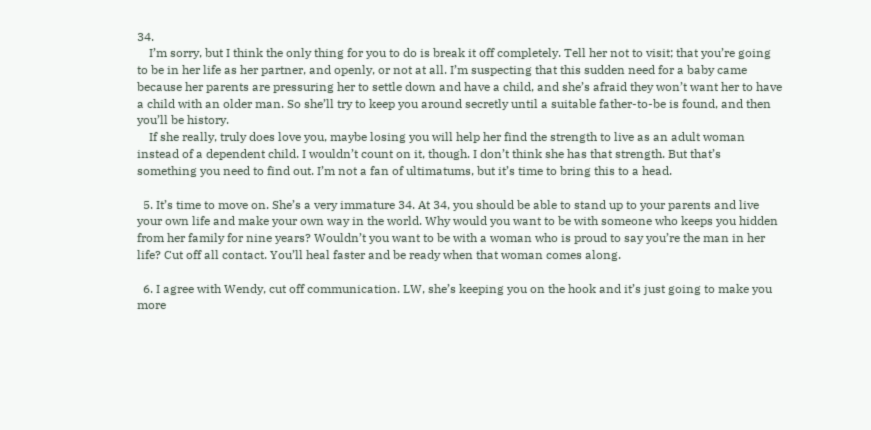34.
    I’m sorry, but I think the only thing for you to do is break it off completely. Tell her not to visit; that you’re going to be in her life as her partner, and openly, or not at all. I’m suspecting that this sudden need for a baby came because her parents are pressuring her to settle down and have a child, and she’s afraid they won’t want her to have a child with an older man. So she’ll try to keep you around secretly until a suitable father-to-be is found, and then you’ll be history.
    If she really, truly does love you, maybe losing you will help her find the strength to live as an adult woman instead of a dependent child. I wouldn’t count on it, though. I don’t think she has that strength. But that’s something you need to find out. I’m not a fan of ultimatums, but it’s time to bring this to a head.

  5. It’s time to move on. She’s a very immature 34. At 34, you should be able to stand up to your parents and live your own life and make your own way in the world. Why would you want to be with someone who keeps you hidden from her family for nine years? Wouldn’t you want to be with a woman who is proud to say you’re the man in her life? Cut off all contact. You’ll heal faster and be ready when that woman comes along.

  6. I agree with Wendy, cut off communication. LW, she’s keeping you on the hook and it’s just going to make you more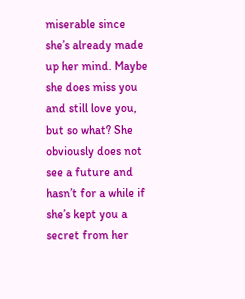miserable since she’s already made up her mind. Maybe she does miss you and still love you, but so what? She obviously does not see a future and hasn’t for a while if she’s kept you a secret from her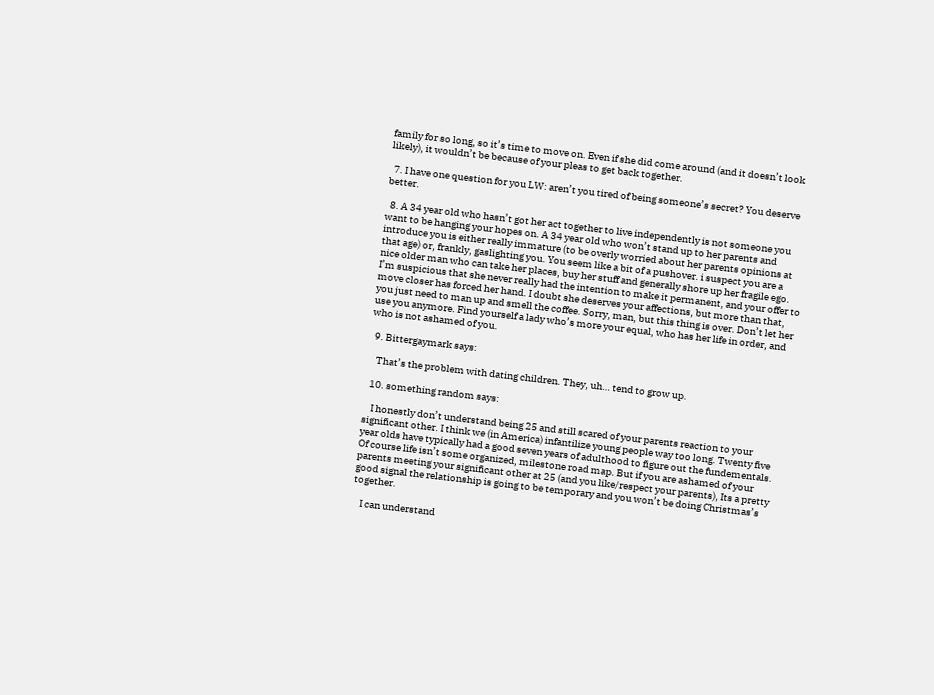family for so long, so it’s time to move on. Even if she did come around (and it doesn’t look likely), it wouldn’t be because of your pleas to get back together.

  7. I have one question for you LW: aren’t you tired of being someone’s secret? You deserve better.

  8. A 34 year old who hasn’t got her act together to live independently is not someone you want to be hanging your hopes on. A 34 year old who won’t stand up to her parents and introduce you is either really immature (to be overly worried about her parents opinions at that age) or, frankly, gaslighting you. You seem like a bit of a pushover. i suspect you are a nice older man who can take her places, buy her stuff and generally shore up her fragile ego. I’m suspicious that she never really had the intention to make it permanent, and your offer to move closer has forced her hand. I doubt she deserves your affections, but more than that, you just need to man up and smell the coffee. Sorry, man, but this thing is over. Don’t let her use you anymore. Find yourself a lady who’s more your equal, who has her life in order, and who is not ashamed of you.

  9. Bittergaymark says:

    That’s the problem with dating children. They, uh… tend to grow up.

  10. something random says:

    I honestly don’t understand being 25 and still scared of your parents reaction to your significant other. I think we (in America) infantilize young people way too long. Twenty five year olds have typically had a good seven years of adulthood to figure out the fundementals. Of course life isn’t some organized, milestone road map. But if you are ashamed of your parents meeting your significant other at 25 (and you like/respect your parents), Its a pretty good signal the relationship is going to be temporary and you won’t be doing Christmas’s together.

    I can understand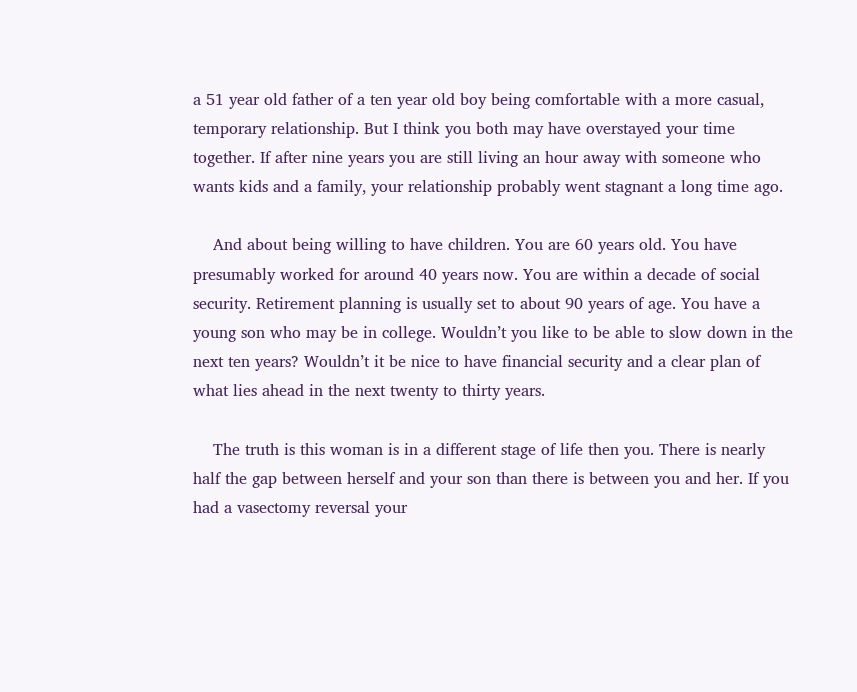a 51 year old father of a ten year old boy being comfortable with a more casual, temporary relationship. But I think you both may have overstayed your time together. If after nine years you are still living an hour away with someone who wants kids and a family, your relationship probably went stagnant a long time ago.

    And about being willing to have children. You are 60 years old. You have presumably worked for around 40 years now. You are within a decade of social security. Retirement planning is usually set to about 90 years of age. You have a young son who may be in college. Wouldn’t you like to be able to slow down in the next ten years? Wouldn’t it be nice to have financial security and a clear plan of what lies ahead in the next twenty to thirty years.

    The truth is this woman is in a different stage of life then you. There is nearly half the gap between herself and your son than there is between you and her. If you had a vasectomy reversal your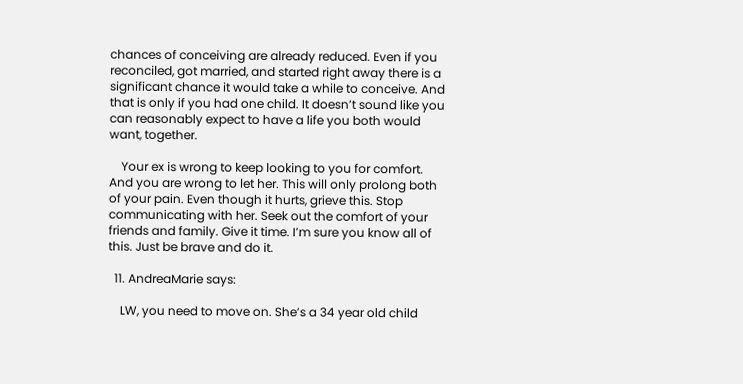chances of conceiving are already reduced. Even if you reconciled, got married, and started right away there is a significant chance it would take a while to conceive. And that is only if you had one child. It doesn’t sound like you can reasonably expect to have a life you both would want, together.

    Your ex is wrong to keep looking to you for comfort. And you are wrong to let her. This will only prolong both of your pain. Even though it hurts, grieve this. Stop communicating with her. Seek out the comfort of your friends and family. Give it time. I’m sure you know all of this. Just be brave and do it.

  11. AndreaMarie says:

    LW, you need to move on. She’s a 34 year old child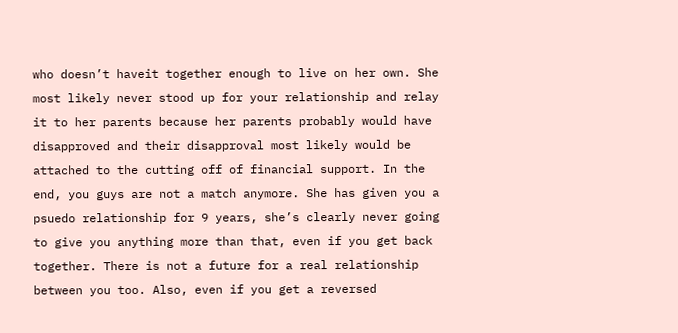who doesn’t haveit together enough to live on her own. She most likely never stood up for your relationship and relay it to her parents because her parents probably would have disapproved and their disapproval most likely would be attached to the cutting off of financial support. In the end, you guys are not a match anymore. She has given you a psuedo relationship for 9 years, she’s clearly never going to give you anything more than that, even if you get back together. There is not a future for a real relationship between you too. Also, even if you get a reversed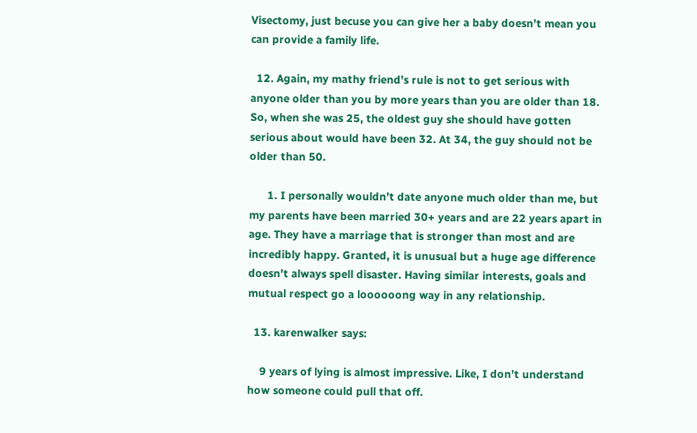Visectomy, just becuse you can give her a baby doesn’t mean you can provide a family life.

  12. Again, my mathy friend’s rule is not to get serious with anyone older than you by more years than you are older than 18. So, when she was 25, the oldest guy she should have gotten serious about would have been 32. At 34, the guy should not be older than 50.

      1. I personally wouldn’t date anyone much older than me, but my parents have been married 30+ years and are 22 years apart in age. They have a marriage that is stronger than most and are incredibly happy. Granted, it is unusual but a huge age difference doesn’t always spell disaster. Having similar interests, goals and mutual respect go a loooooong way in any relationship.

  13. karenwalker says:

    9 years of lying is almost impressive. Like, I don’t understand how someone could pull that off.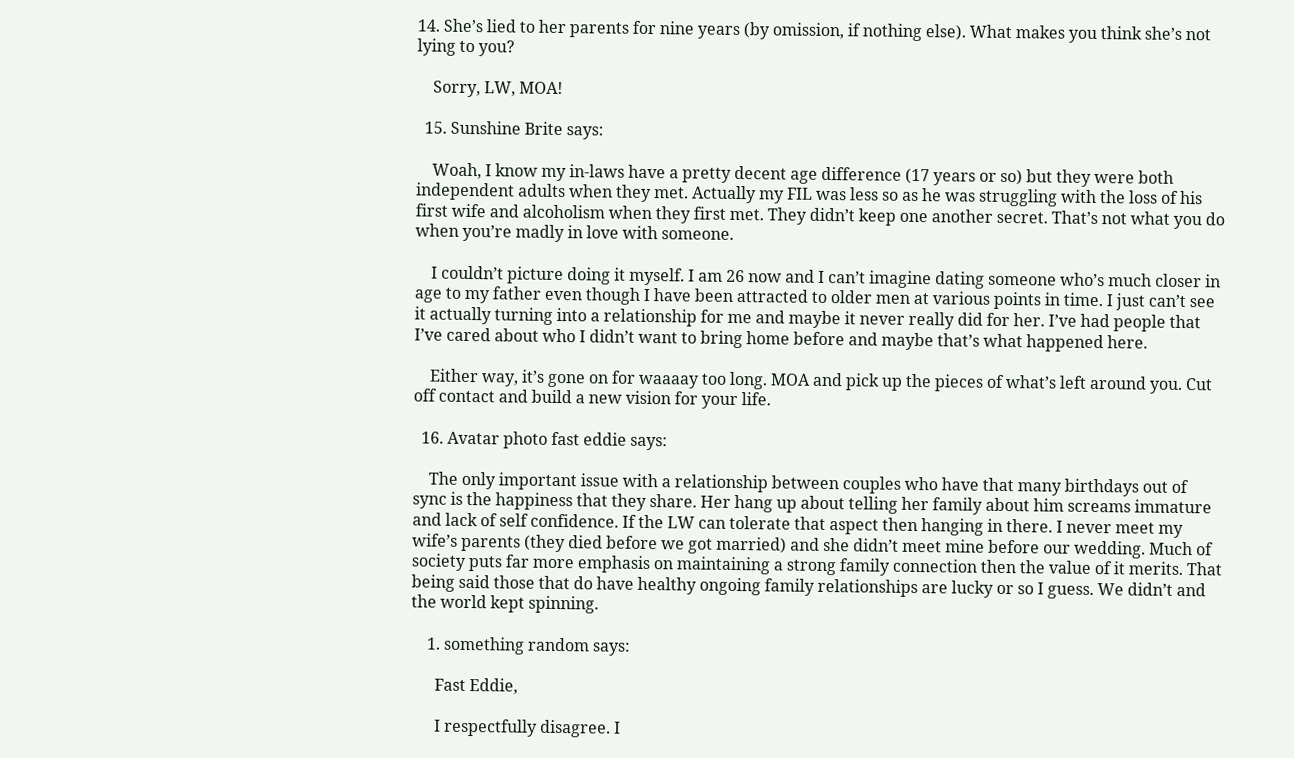14. She’s lied to her parents for nine years (by omission, if nothing else). What makes you think she’s not lying to you?

    Sorry, LW, MOA!

  15. Sunshine Brite says:

    Woah, I know my in-laws have a pretty decent age difference (17 years or so) but they were both independent adults when they met. Actually my FIL was less so as he was struggling with the loss of his first wife and alcoholism when they first met. They didn’t keep one another secret. That’s not what you do when you’re madly in love with someone.

    I couldn’t picture doing it myself. I am 26 now and I can’t imagine dating someone who’s much closer in age to my father even though I have been attracted to older men at various points in time. I just can’t see it actually turning into a relationship for me and maybe it never really did for her. I’ve had people that I’ve cared about who I didn’t want to bring home before and maybe that’s what happened here.

    Either way, it’s gone on for waaaay too long. MOA and pick up the pieces of what’s left around you. Cut off contact and build a new vision for your life.

  16. Avatar photo fast eddie says:

    The only important issue with a relationship between couples who have that many birthdays out of sync is the happiness that they share. Her hang up about telling her family about him screams immature and lack of self confidence. If the LW can tolerate that aspect then hanging in there. I never meet my wife’s parents (they died before we got married) and she didn’t meet mine before our wedding. Much of society puts far more emphasis on maintaining a strong family connection then the value of it merits. That being said those that do have healthy ongoing family relationships are lucky or so I guess. We didn’t and the world kept spinning.

    1. something random says:

      Fast Eddie,

      I respectfully disagree. I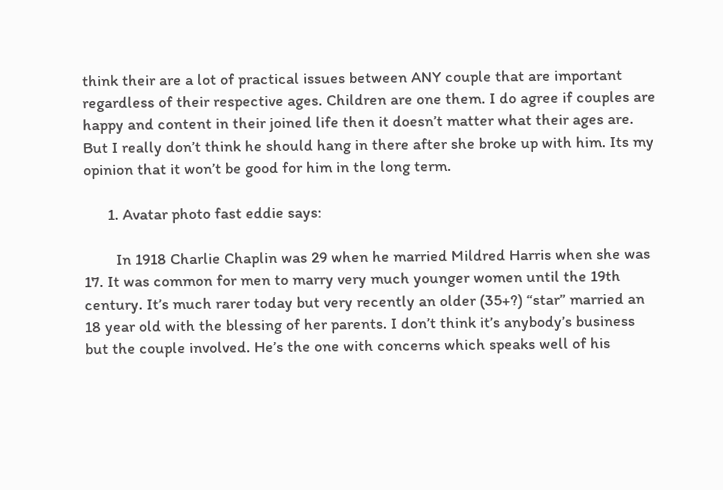think their are a lot of practical issues between ANY couple that are important regardless of their respective ages. Children are one them. I do agree if couples are happy and content in their joined life then it doesn’t matter what their ages are. But I really don’t think he should hang in there after she broke up with him. Its my opinion that it won’t be good for him in the long term.

      1. Avatar photo fast eddie says:

        In 1918 Charlie Chaplin was 29 when he married Mildred Harris when she was 17. It was common for men to marry very much younger women until the 19th century. It’s much rarer today but very recently an older (35+?) “star” married an 18 year old with the blessing of her parents. I don’t think it’s anybody’s business but the couple involved. He’s the one with concerns which speaks well of his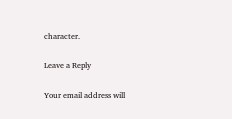character.

Leave a Reply

Your email address will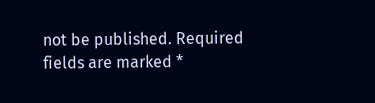not be published. Required fields are marked *